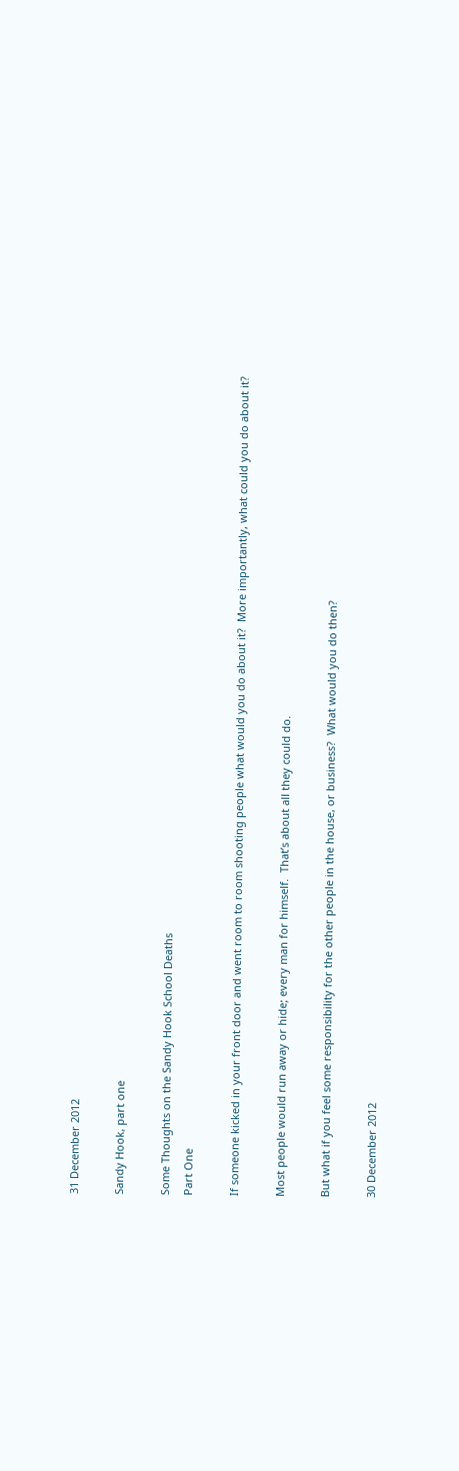31 December 2012

Sandy Hook, part one

Some Thoughts on the Sandy Hook School Deaths
Part One

If someone kicked in your front door and went room to room shooting people what would you do about it?  More importantly, what could you do about it?

Most people would run away or hide; every man for himself.  That’s about all they could do.

But what if you feel some responsibility for the other people in the house, or business?  What would you do then?

30 December 2012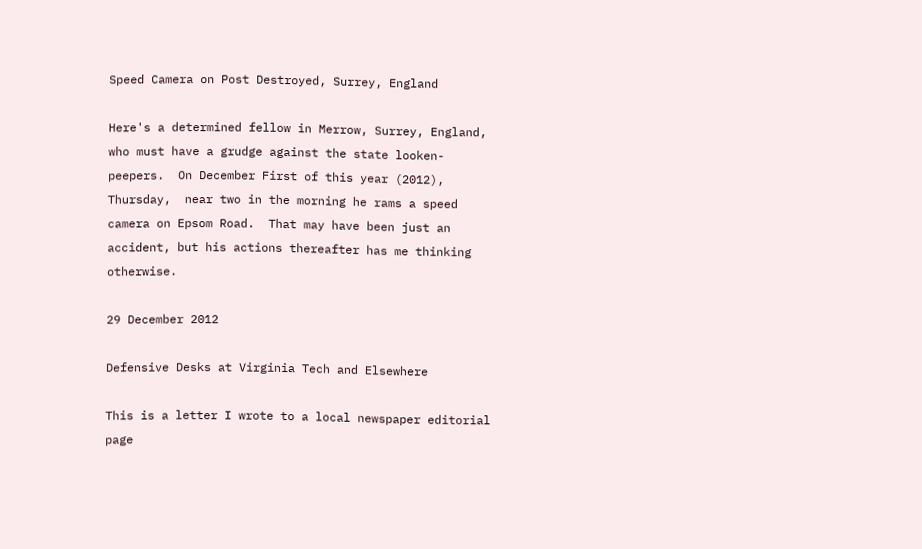Speed Camera on Post Destroyed, Surrey, England

Here's a determined fellow in Merrow, Surrey, England, who must have a grudge against the state looken-peepers.  On December First of this year (2012), Thursday,  near two in the morning he rams a speed camera on Epsom Road.  That may have been just an accident, but his actions thereafter has me thinking otherwise.

29 December 2012

Defensive Desks at Virginia Tech and Elsewhere

This is a letter I wrote to a local newspaper editorial page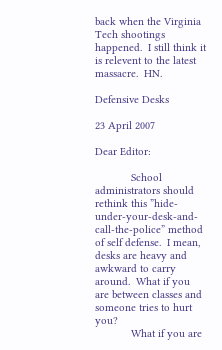back when the Virginia Tech shootings happened.  I still think it is relevent to the latest massacre.  HN.

Defensive Desks

23 April 2007

Dear Editor:

            School administrators should rethink this ”hide-under-your-desk-and-call-the-police” method of self defense.  I mean, desks are heavy and awkward to carry around.  What if you are between classes and someone tries to hurt you?
            What if you are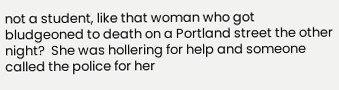not a student, like that woman who got bludgeoned to death on a Portland street the other night?  She was hollering for help and someone called the police for her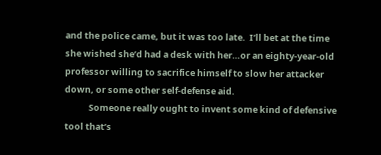and the police came, but it was too late.  I’ll bet at the time she wished she’d had a desk with her…or an eighty-year-old professor willing to sacrifice himself to slow her attacker down, or some other self-defense aid.
            Someone really ought to invent some kind of defensive tool that’s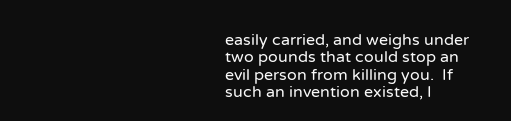easily carried, and weighs under two pounds that could stop an evil person from killing you.  If such an invention existed, I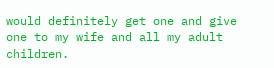would definitely get one and give one to my wife and all my adult children.